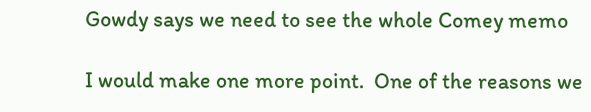Gowdy says we need to see the whole Comey memo

I would make one more point.  One of the reasons we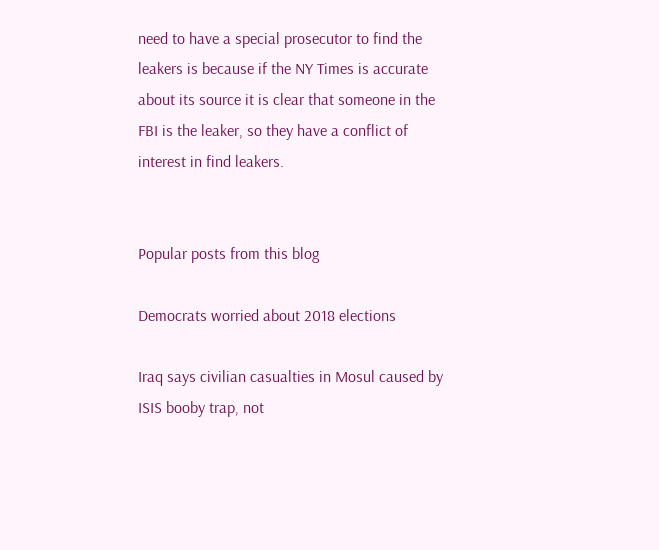need to have a special prosecutor to find the leakers is because if the NY Times is accurate about its source it is clear that someone in the FBI is the leaker, so they have a conflict of interest in find leakers.


Popular posts from this blog

Democrats worried about 2018 elections

Iraq says civilian casualties in Mosul caused by ISIS booby trap, not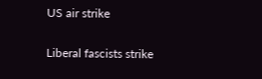US air strike

Liberal fascists strike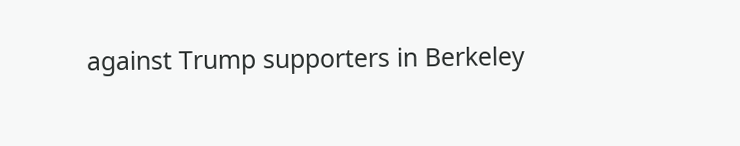against Trump supporters in Berkeley